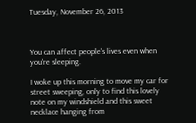Tuesday, November 26, 2013



You can affect people's lives even when you're sleeping.

I woke up this morning to move my car for street sweeping, only to find this lovely note on my windshield and this sweet necklace hanging from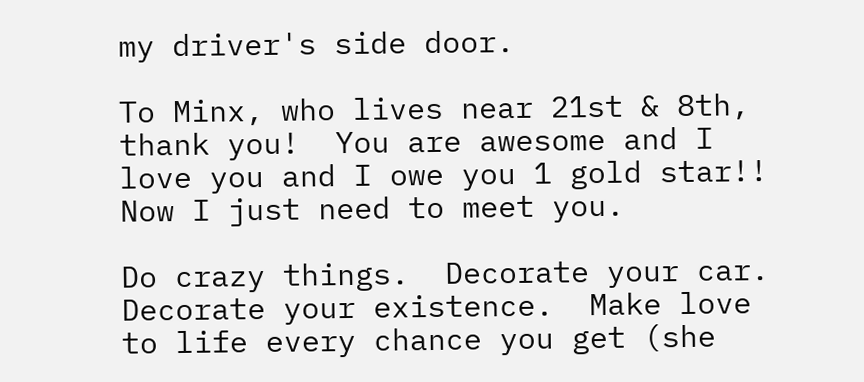my driver's side door.

To Minx, who lives near 21st & 8th, thank you!  You are awesome and I love you and I owe you 1 gold star!! Now I just need to meet you.

Do crazy things.  Decorate your car.  Decorate your existence.  Make love to life every chance you get (she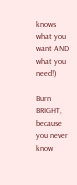knows what you want AND what you need!)

Burn BRIGHT, because you never know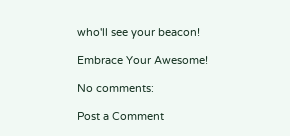who'll see your beacon!

Embrace Your Awesome!

No comments:

Post a Comment